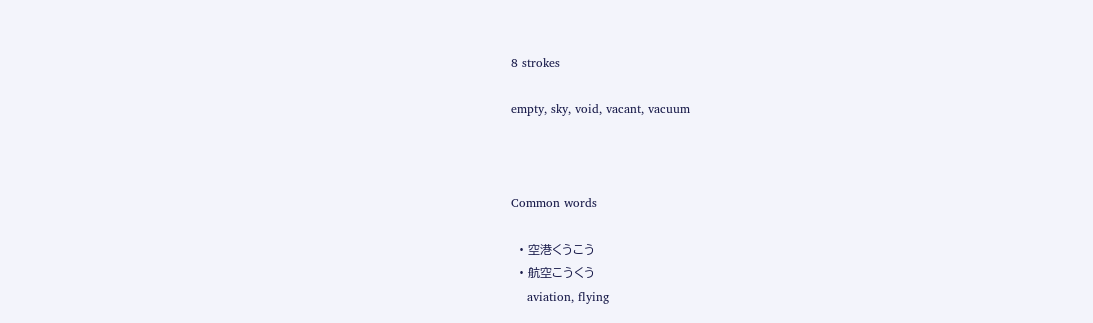8 strokes

empty, sky, void, vacant, vacuum



Common words

  • 空港くうこう
  • 航空こうくう
    aviation, flying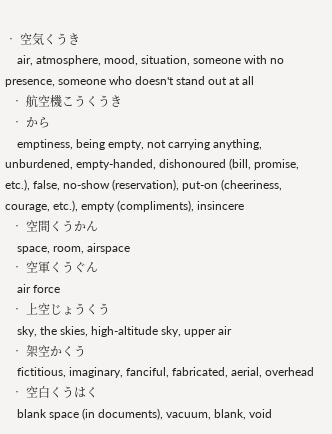• 空気くうき
    air, atmosphere, mood, situation, someone with no presence, someone who doesn't stand out at all
  • 航空機こうくうき
  • から
    emptiness, being empty, not carrying anything, unburdened, empty-handed, dishonoured (bill, promise, etc.), false, no-show (reservation), put-on (cheeriness, courage, etc.), empty (compliments), insincere
  • 空間くうかん
    space, room, airspace
  • 空軍くうぐん
    air force
  • 上空じょうくう
    sky, the skies, high-altitude sky, upper air
  • 架空かくう
    fictitious, imaginary, fanciful, fabricated, aerial, overhead
  • 空白くうはく
    blank space (in documents), vacuum, blank, void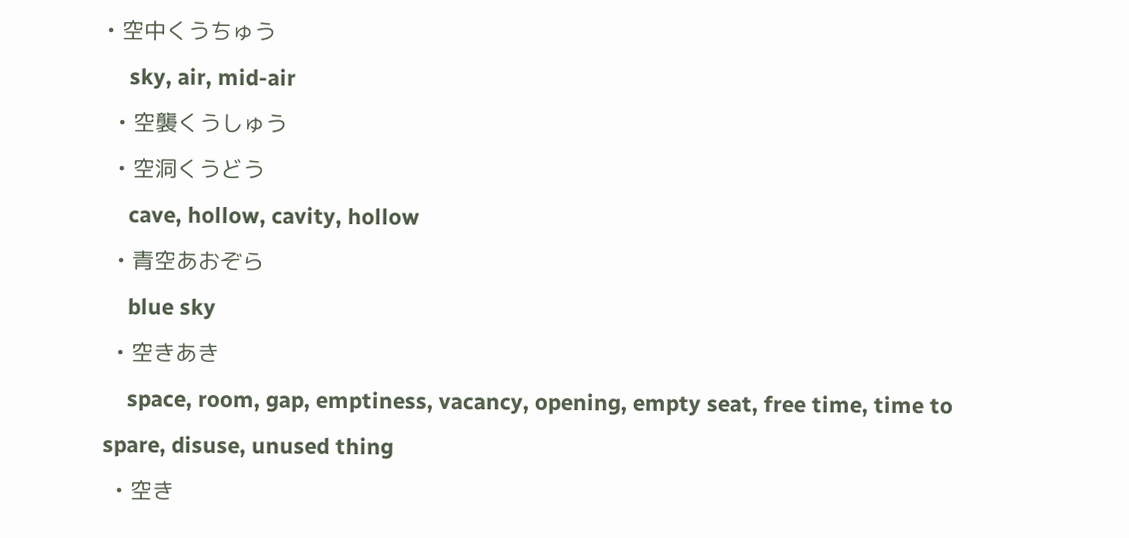• 空中くうちゅう
    sky, air, mid-air
  • 空襲くうしゅう
  • 空洞くうどう
    cave, hollow, cavity, hollow
  • 青空あおぞら
    blue sky
  • 空きあき
    space, room, gap, emptiness, vacancy, opening, empty seat, free time, time to spare, disuse, unused thing
  • 空き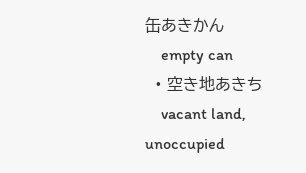缶あきかん
    empty can
  • 空き地あきち
    vacant land, unoccupied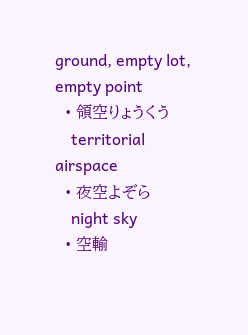ground, empty lot, empty point
  • 領空りょうくう
    territorial airspace
  • 夜空よぞら
    night sky
  • 空輸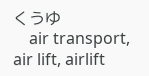くうゆ
    air transport, air lift, airlift